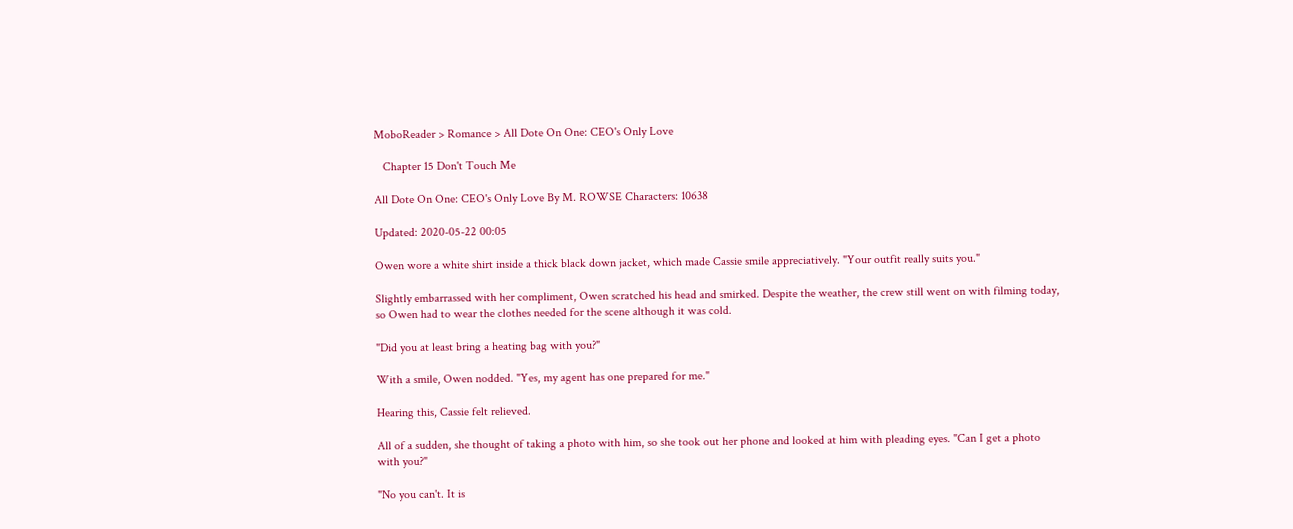MoboReader > Romance > All Dote On One: CEO's Only Love

   Chapter 15 Don't Touch Me

All Dote On One: CEO's Only Love By M. ROWSE Characters: 10638

Updated: 2020-05-22 00:05

Owen wore a white shirt inside a thick black down jacket, which made Cassie smile appreciatively. "Your outfit really suits you."

Slightly embarrassed with her compliment, Owen scratched his head and smirked. Despite the weather, the crew still went on with filming today, so Owen had to wear the clothes needed for the scene although it was cold.

"Did you at least bring a heating bag with you?"

With a smile, Owen nodded. "Yes, my agent has one prepared for me."

Hearing this, Cassie felt relieved.

All of a sudden, she thought of taking a photo with him, so she took out her phone and looked at him with pleading eyes. "Can I get a photo with you?"

"No you can't. It is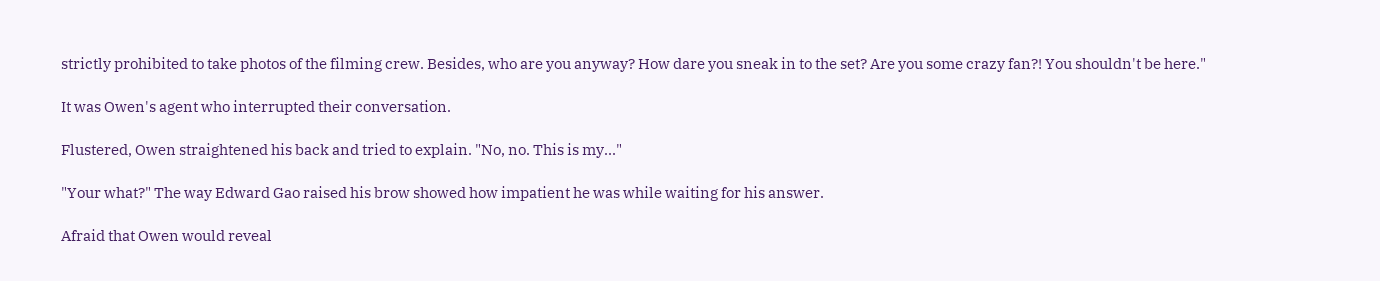strictly prohibited to take photos of the filming crew. Besides, who are you anyway? How dare you sneak in to the set? Are you some crazy fan?! You shouldn't be here."

It was Owen's agent who interrupted their conversation.

Flustered, Owen straightened his back and tried to explain. "No, no. This is my..."

"Your what?" The way Edward Gao raised his brow showed how impatient he was while waiting for his answer.

Afraid that Owen would reveal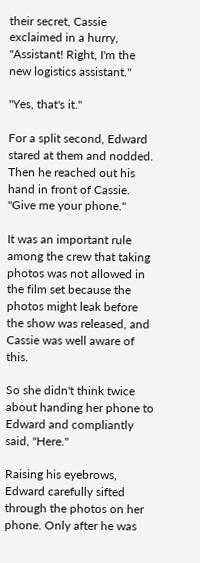their secret, Cassie exclaimed in a hurry, "Assistant! Right, I'm the new logistics assistant."

"Yes, that's it."

For a split second, Edward stared at them and nodded. Then he reached out his hand in front of Cassie. "Give me your phone."

It was an important rule among the crew that taking photos was not allowed in the film set because the photos might leak before the show was released, and Cassie was well aware of this.

So she didn't think twice about handing her phone to Edward and compliantly said, "Here."

Raising his eyebrows, Edward carefully sifted through the photos on her phone. Only after he was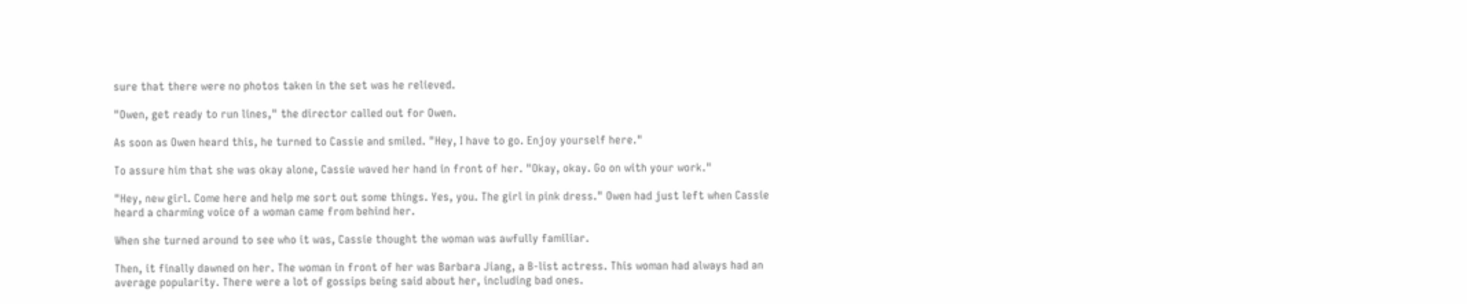sure that there were no photos taken in the set was he relieved.

"Owen, get ready to run lines," the director called out for Owen.

As soon as Owen heard this, he turned to Cassie and smiled. "Hey, I have to go. Enjoy yourself here."

To assure him that she was okay alone, Cassie waved her hand in front of her. "Okay, okay. Go on with your work."

"Hey, new girl. Come here and help me sort out some things. Yes, you. The girl in pink dress." Owen had just left when Cassie heard a charming voice of a woman came from behind her.

When she turned around to see who it was, Cassie thought the woman was awfully familiar.

Then, it finally dawned on her. The woman in front of her was Barbara Jiang, a B-list actress. This woman had always had an average popularity. There were a lot of gossips being said about her, including bad ones.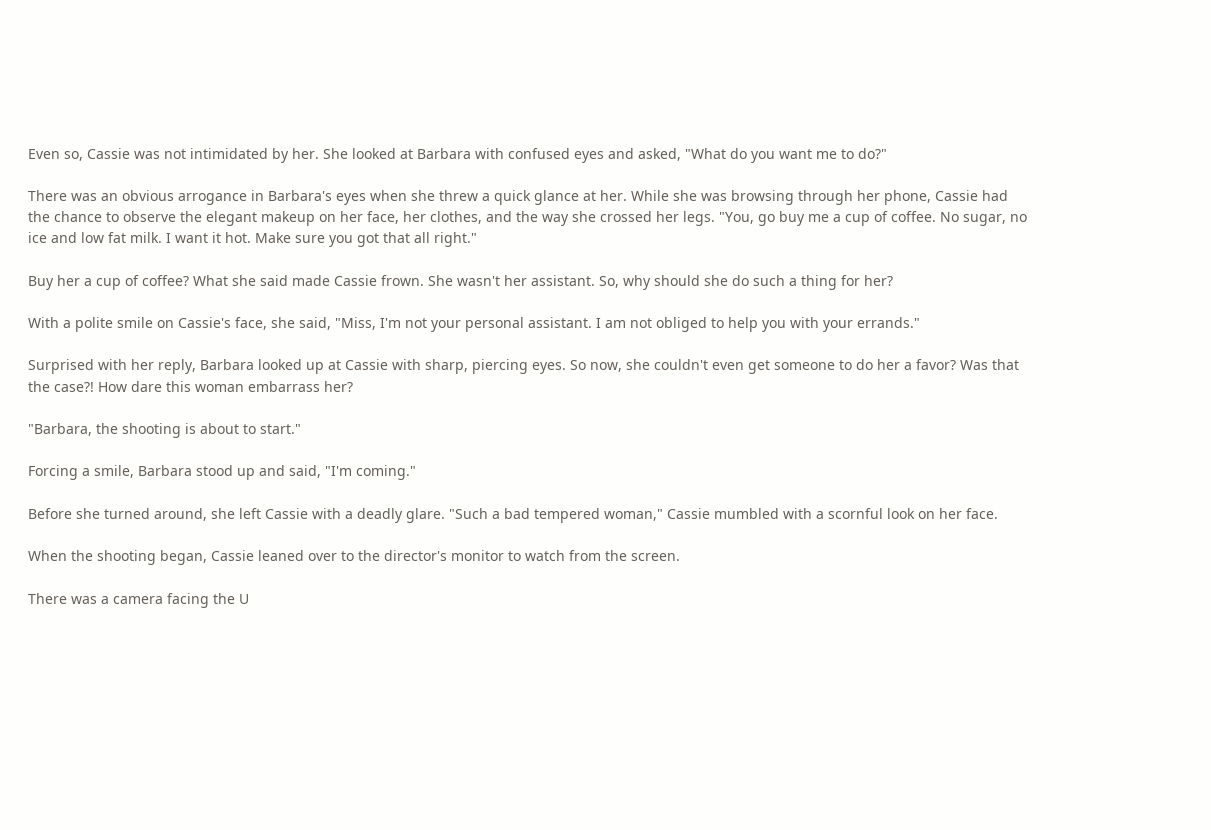Even so, Cassie was not intimidated by her. She looked at Barbara with confused eyes and asked, "What do you want me to do?"

There was an obvious arrogance in Barbara's eyes when she threw a quick glance at her. While she was browsing through her phone, Cassie had the chance to observe the elegant makeup on her face, her clothes, and the way she crossed her legs. "You, go buy me a cup of coffee. No sugar, no ice and low fat milk. I want it hot. Make sure you got that all right."

Buy her a cup of coffee? What she said made Cassie frown. She wasn't her assistant. So, why should she do such a thing for her?

With a polite smile on Cassie's face, she said, "Miss, I'm not your personal assistant. I am not obliged to help you with your errands."

Surprised with her reply, Barbara looked up at Cassie with sharp, piercing eyes. So now, she couldn't even get someone to do her a favor? Was that the case?! How dare this woman embarrass her?

"Barbara, the shooting is about to start."

Forcing a smile, Barbara stood up and said, "I'm coming."

Before she turned around, she left Cassie with a deadly glare. "Such a bad tempered woman," Cassie mumbled with a scornful look on her face.

When the shooting began, Cassie leaned over to the director's monitor to watch from the screen.

There was a camera facing the U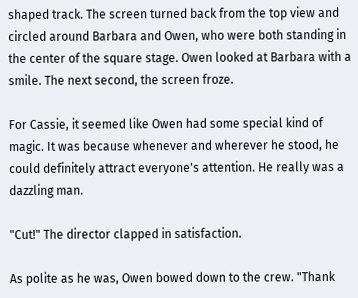shaped track. The screen turned back from the top view and circled around Barbara and Owen, who were both standing in the center of the square stage. Owen looked at Barbara with a smile. The next second, the screen froze.

For Cassie, it seemed like Owen had some special kind of magic. It was because whenever and wherever he stood, he could definitely attract everyone's attention. He really was a dazzling man.

"Cut!" The director clapped in satisfaction.

As polite as he was, Owen bowed down to the crew. "Thank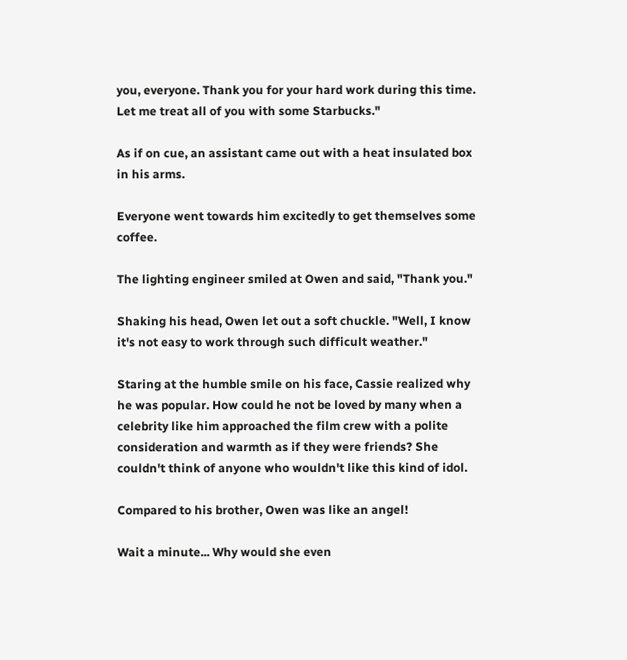you, everyone. Thank you for your hard work during this time. Let me treat all of you with some Starbucks."

As if on cue, an assistant came out with a heat insulated box in his arms.

Everyone went towards him excitedly to get themselves some coffee.

The lighting engineer smiled at Owen and said, "Thank you."

Shaking his head, Owen let out a soft chuckle. "Well, I know it's not easy to work through such difficult weather."

Staring at the humble smile on his face, Cassie realized why he was popular. How could he not be loved by many when a celebrity like him approached the film crew with a polite consideration and warmth as if they were friends? She couldn't think of anyone who wouldn't like this kind of idol.

Compared to his brother, Owen was like an angel!

Wait a minute... Why would she even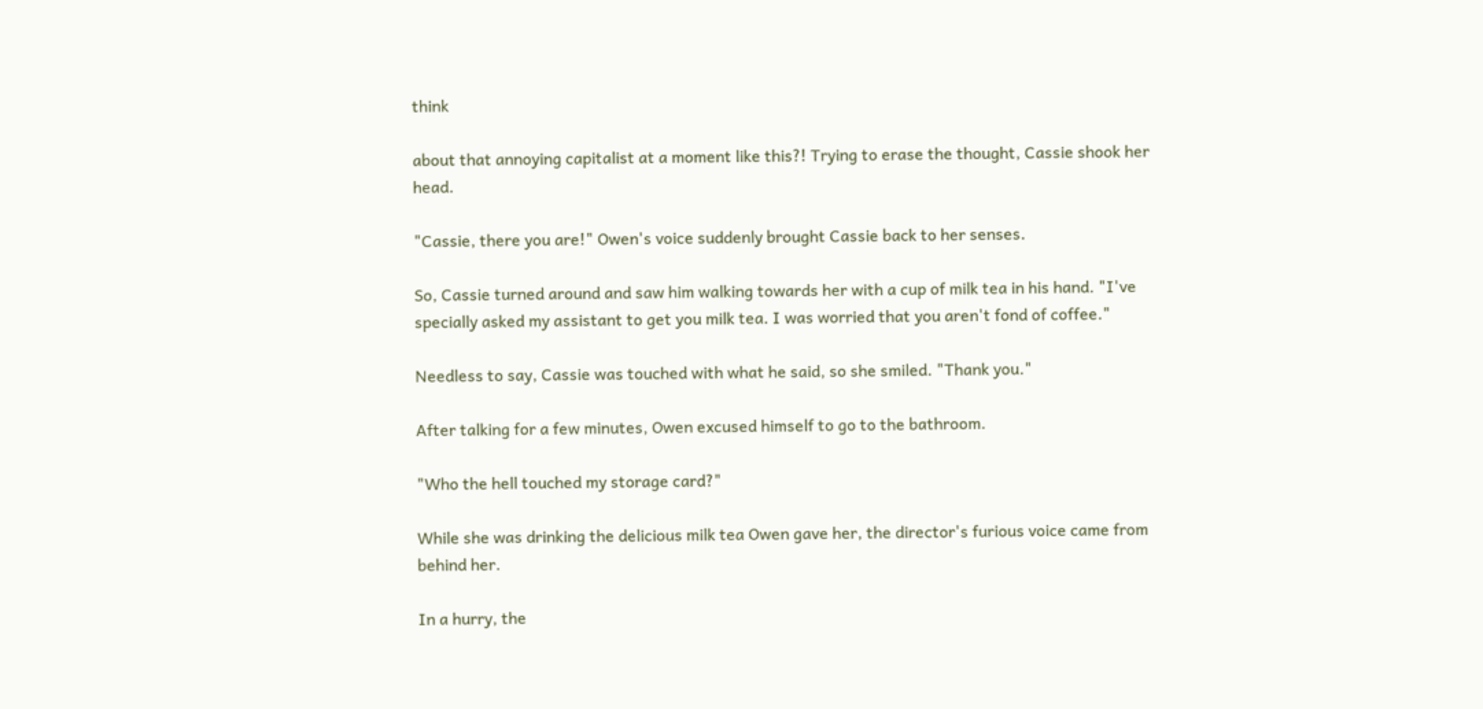think

about that annoying capitalist at a moment like this?! Trying to erase the thought, Cassie shook her head.

"Cassie, there you are!" Owen's voice suddenly brought Cassie back to her senses.

So, Cassie turned around and saw him walking towards her with a cup of milk tea in his hand. "I've specially asked my assistant to get you milk tea. I was worried that you aren't fond of coffee."

Needless to say, Cassie was touched with what he said, so she smiled. "Thank you."

After talking for a few minutes, Owen excused himself to go to the bathroom.

"Who the hell touched my storage card?"

While she was drinking the delicious milk tea Owen gave her, the director's furious voice came from behind her.

In a hurry, the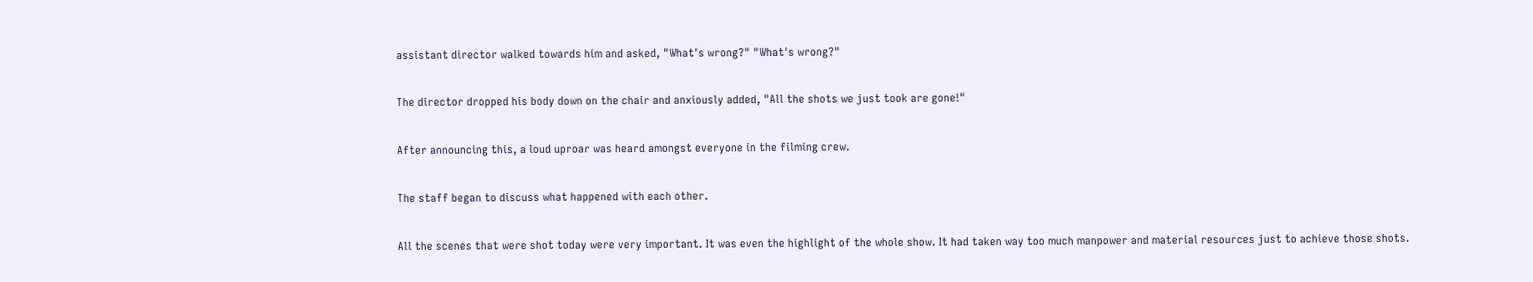assistant director walked towards him and asked, "What's wrong?" "What's wrong?"

The director dropped his body down on the chair and anxiously added, "All the shots we just took are gone!"

After announcing this, a loud uproar was heard amongst everyone in the filming crew.

The staff began to discuss what happened with each other.

All the scenes that were shot today were very important. It was even the highlight of the whole show. It had taken way too much manpower and material resources just to achieve those shots.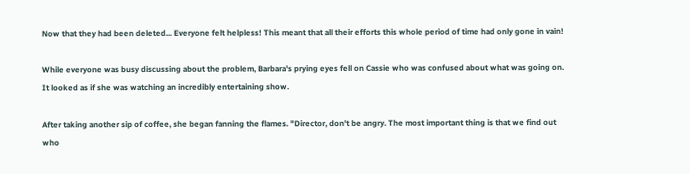Now that they had been deleted... Everyone felt helpless! This meant that all their efforts this whole period of time had only gone in vain!

While everyone was busy discussing about the problem, Barbara's prying eyes fell on Cassie who was confused about what was going on. It looked as if she was watching an incredibly entertaining show.

After taking another sip of coffee, she began fanning the flames. "Director, don't be angry. The most important thing is that we find out who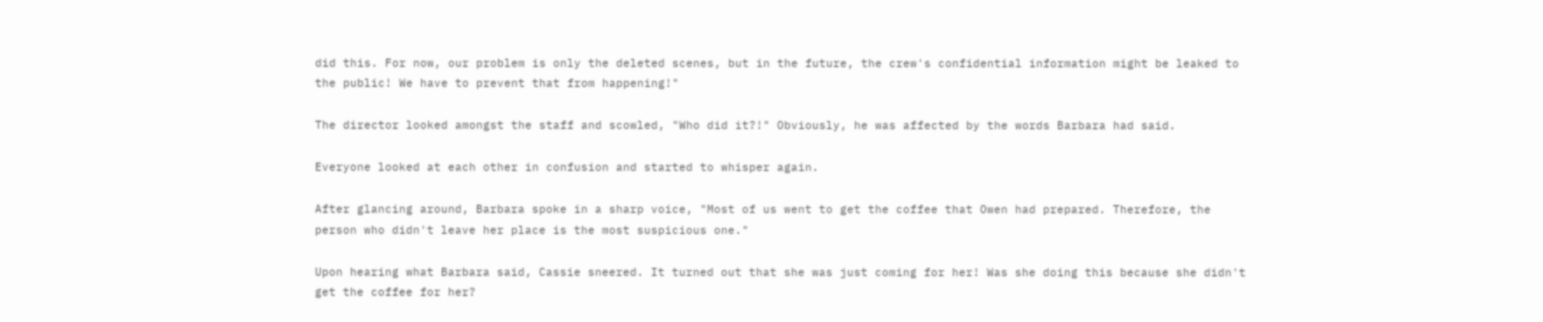did this. For now, our problem is only the deleted scenes, but in the future, the crew's confidential information might be leaked to the public! We have to prevent that from happening!"

The director looked amongst the staff and scowled, "Who did it?!" Obviously, he was affected by the words Barbara had said.

Everyone looked at each other in confusion and started to whisper again.

After glancing around, Barbara spoke in a sharp voice, "Most of us went to get the coffee that Owen had prepared. Therefore, the person who didn't leave her place is the most suspicious one."

Upon hearing what Barbara said, Cassie sneered. It turned out that she was just coming for her! Was she doing this because she didn't get the coffee for her?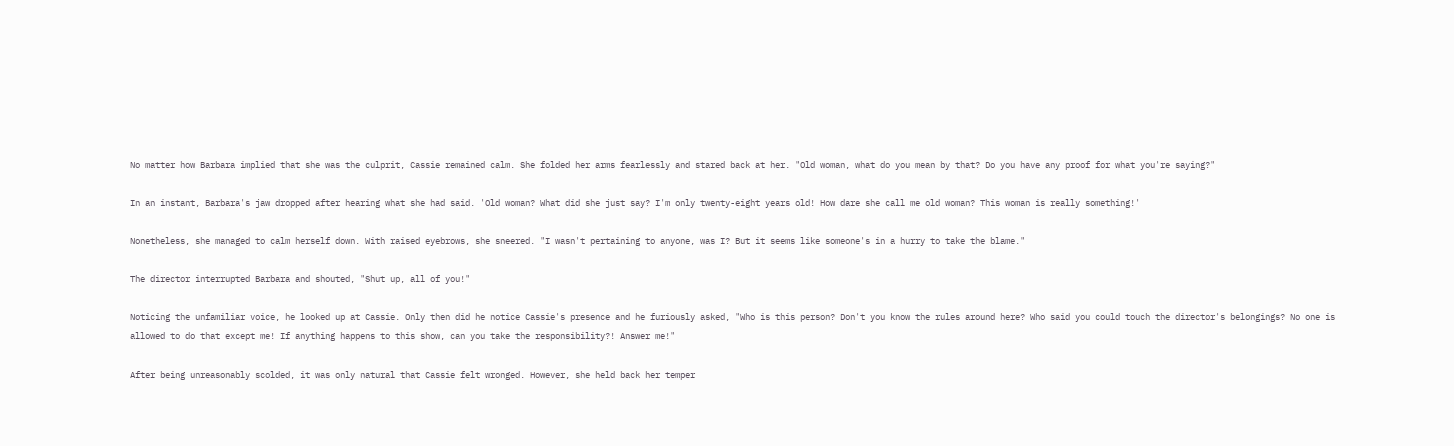No matter how Barbara implied that she was the culprit, Cassie remained calm. She folded her arms fearlessly and stared back at her. "Old woman, what do you mean by that? Do you have any proof for what you're saying?"

In an instant, Barbara's jaw dropped after hearing what she had said. 'Old woman? What did she just say? I'm only twenty-eight years old! How dare she call me old woman? This woman is really something!'

Nonetheless, she managed to calm herself down. With raised eyebrows, she sneered. "I wasn't pertaining to anyone, was I? But it seems like someone's in a hurry to take the blame."

The director interrupted Barbara and shouted, "Shut up, all of you!"

Noticing the unfamiliar voice, he looked up at Cassie. Only then did he notice Cassie's presence and he furiously asked, "Who is this person? Don't you know the rules around here? Who said you could touch the director's belongings? No one is allowed to do that except me! If anything happens to this show, can you take the responsibility?! Answer me!"

After being unreasonably scolded, it was only natural that Cassie felt wronged. However, she held back her temper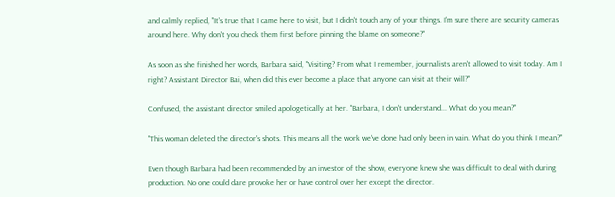and calmly replied, "It's true that I came here to visit, but I didn't touch any of your things. I'm sure there are security cameras around here. Why don't you check them first before pinning the blame on someone?"

As soon as she finished her words, Barbara said, "Visiting? From what I remember, journalists aren't allowed to visit today. Am I right? Assistant Director Bai, when did this ever become a place that anyone can visit at their will?"

Confused, the assistant director smiled apologetically at her. "Barbara, I don't understand... What do you mean?"

"This woman deleted the director's shots. This means all the work we've done had only been in vain. What do you think I mean?"

Even though Barbara had been recommended by an investor of the show, everyone knew she was difficult to deal with during production. No one could dare provoke her or have control over her except the director.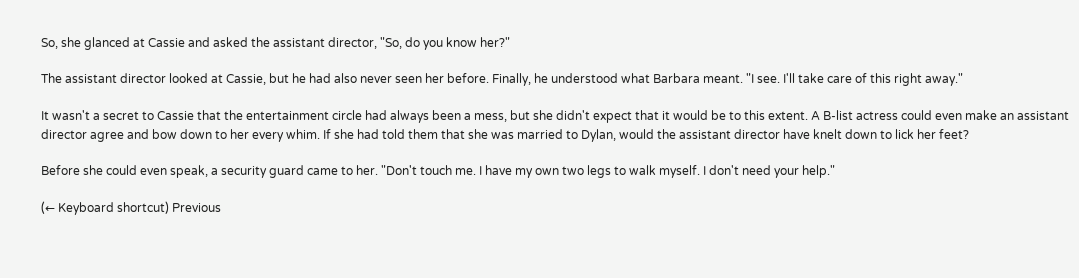So, she glanced at Cassie and asked the assistant director, "So, do you know her?"

The assistant director looked at Cassie, but he had also never seen her before. Finally, he understood what Barbara meant. "I see. I'll take care of this right away."

It wasn't a secret to Cassie that the entertainment circle had always been a mess, but she didn't expect that it would be to this extent. A B-list actress could even make an assistant director agree and bow down to her every whim. If she had told them that she was married to Dylan, would the assistant director have knelt down to lick her feet?

Before she could even speak, a security guard came to her. "Don't touch me. I have my own two legs to walk myself. I don't need your help."

(← Keyboard shortcut) Previous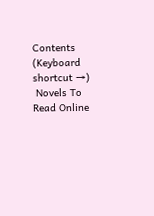Contents (Keyboard shortcut →)
 Novels To Read Online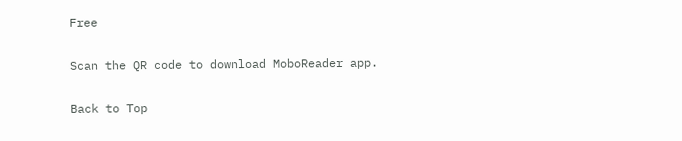Free

Scan the QR code to download MoboReader app.

Back to Top